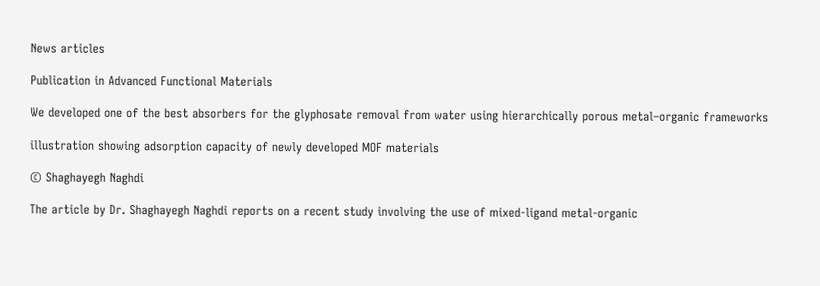News articles

Publication in Advanced Functional Materials

We developed one of the best absorbers for the glyphosate removal from water using hierarchically porous metal–organic frameworks

illustration showing adsorption capacity of newly developed MOF materials

© Shaghayegh Naghdi

The article by Dr. Shaghayegh Naghdi reports on a recent study involving the use of mixed-ligand metal-organic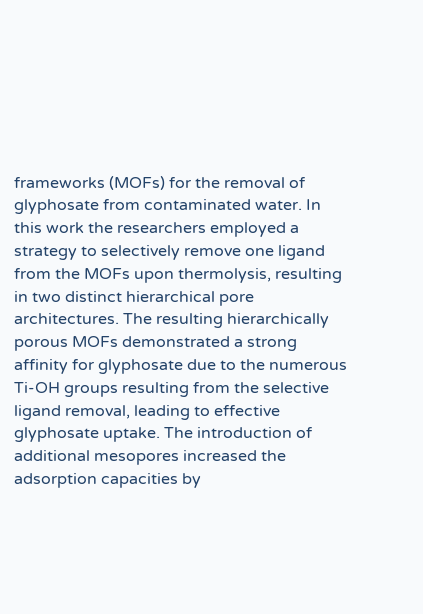frameworks (MOFs) for the removal of glyphosate from contaminated water. In this work the researchers employed a strategy to selectively remove one ligand from the MOFs upon thermolysis, resulting in two distinct hierarchical pore architectures. The resulting hierarchically porous MOFs demonstrated a strong affinity for glyphosate due to the numerous Ti-OH groups resulting from the selective ligand removal, leading to effective glyphosate uptake. The introduction of additional mesopores increased the adsorption capacities by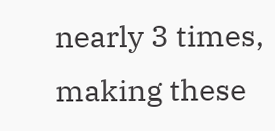nearly 3 times, making these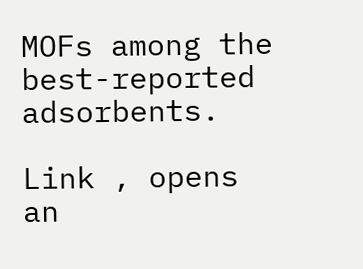MOFs among the best-reported adsorbents.

Link , opens an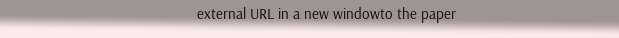external URL in a new windowto the paper